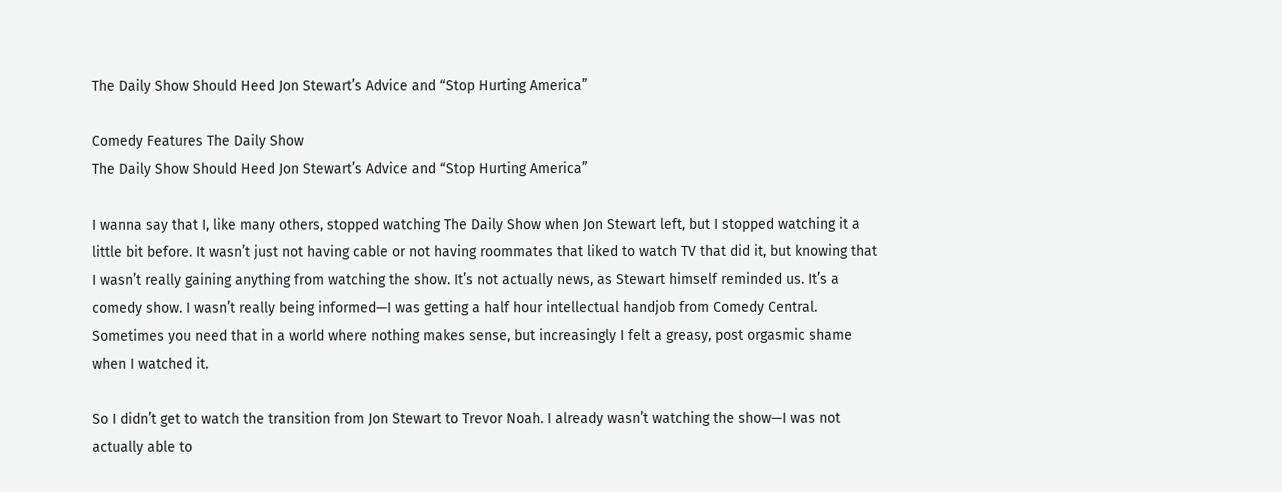The Daily Show Should Heed Jon Stewart’s Advice and “Stop Hurting America”

Comedy Features The Daily Show
The Daily Show Should Heed Jon Stewart’s Advice and “Stop Hurting America”

I wanna say that I, like many others, stopped watching The Daily Show when Jon Stewart left, but I stopped watching it a little bit before. It wasn’t just not having cable or not having roommates that liked to watch TV that did it, but knowing that I wasn’t really gaining anything from watching the show. It’s not actually news, as Stewart himself reminded us. It’s a comedy show. I wasn’t really being informed—I was getting a half hour intellectual handjob from Comedy Central. Sometimes you need that in a world where nothing makes sense, but increasingly I felt a greasy, post orgasmic shame when I watched it.

So I didn’t get to watch the transition from Jon Stewart to Trevor Noah. I already wasn’t watching the show—I was not actually able to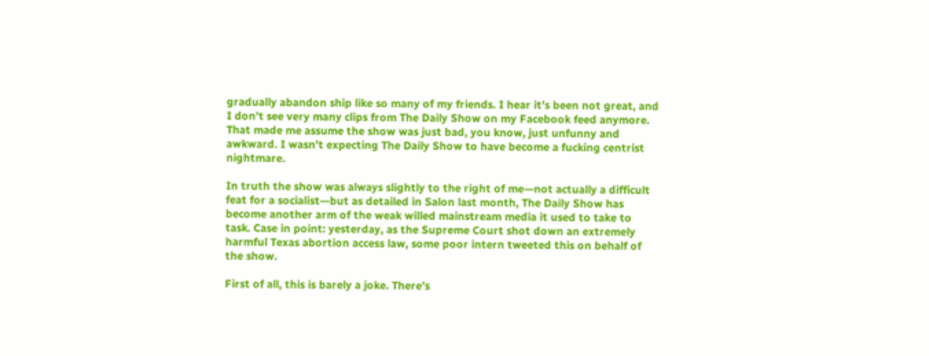gradually abandon ship like so many of my friends. I hear it’s been not great, and I don’t see very many clips from The Daily Show on my Facebook feed anymore. That made me assume the show was just bad, you know, just unfunny and awkward. I wasn’t expecting The Daily Show to have become a fucking centrist nightmare.

In truth the show was always slightly to the right of me—not actually a difficult feat for a socialist—but as detailed in Salon last month, The Daily Show has become another arm of the weak willed mainstream media it used to take to task. Case in point: yesterday, as the Supreme Court shot down an extremely harmful Texas abortion access law, some poor intern tweeted this on behalf of the show.

First of all, this is barely a joke. There’s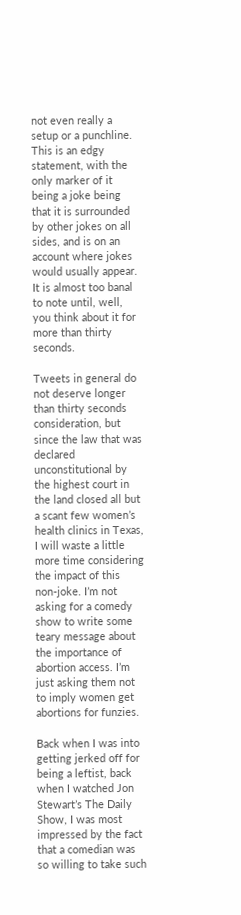not even really a setup or a punchline. This is an edgy statement, with the only marker of it being a joke being that it is surrounded by other jokes on all sides, and is on an account where jokes would usually appear. It is almost too banal to note until, well, you think about it for more than thirty seconds.

Tweets in general do not deserve longer than thirty seconds consideration, but since the law that was declared unconstitutional by the highest court in the land closed all but a scant few women’s health clinics in Texas, I will waste a little more time considering the impact of this non-joke. I’m not asking for a comedy show to write some teary message about the importance of abortion access. I’m just asking them not to imply women get abortions for funzies.

Back when I was into getting jerked off for being a leftist, back when I watched Jon Stewart’s The Daily Show, I was most impressed by the fact that a comedian was so willing to take such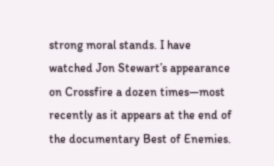strong moral stands. I have watched Jon Stewart’s appearance on Crossfire a dozen times—most recently as it appears at the end of the documentary Best of Enemies.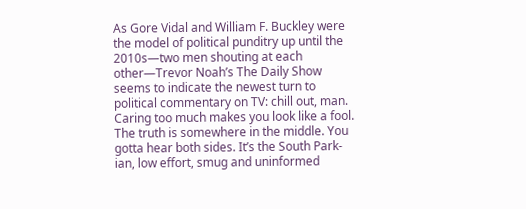As Gore Vidal and William F. Buckley were the model of political punditry up until the 2010s—two men shouting at each other—Trevor Noah’s The Daily Show seems to indicate the newest turn to political commentary on TV: chill out, man. Caring too much makes you look like a fool. The truth is somewhere in the middle. You gotta hear both sides. It’s the South Park-ian, low effort, smug and uninformed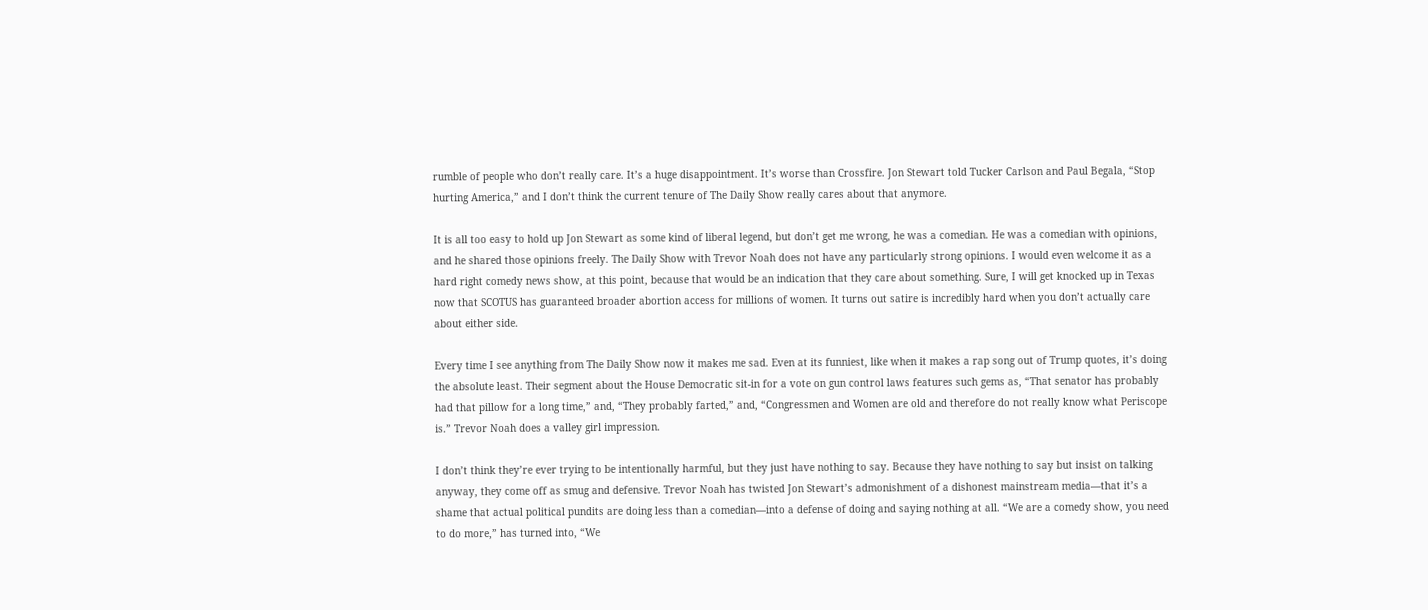rumble of people who don’t really care. It’s a huge disappointment. It’s worse than Crossfire. Jon Stewart told Tucker Carlson and Paul Begala, “Stop hurting America,” and I don’t think the current tenure of The Daily Show really cares about that anymore.

It is all too easy to hold up Jon Stewart as some kind of liberal legend, but don’t get me wrong, he was a comedian. He was a comedian with opinions, and he shared those opinions freely. The Daily Show with Trevor Noah does not have any particularly strong opinions. I would even welcome it as a hard right comedy news show, at this point, because that would be an indication that they care about something. Sure, I will get knocked up in Texas now that SCOTUS has guaranteed broader abortion access for millions of women. It turns out satire is incredibly hard when you don’t actually care about either side.

Every time I see anything from The Daily Show now it makes me sad. Even at its funniest, like when it makes a rap song out of Trump quotes, it’s doing the absolute least. Their segment about the House Democratic sit-in for a vote on gun control laws features such gems as, “That senator has probably had that pillow for a long time,” and, “They probably farted,” and, “Congressmen and Women are old and therefore do not really know what Periscope is.” Trevor Noah does a valley girl impression.

I don’t think they’re ever trying to be intentionally harmful, but they just have nothing to say. Because they have nothing to say but insist on talking anyway, they come off as smug and defensive. Trevor Noah has twisted Jon Stewart’s admonishment of a dishonest mainstream media—that it’s a shame that actual political pundits are doing less than a comedian—into a defense of doing and saying nothing at all. “We are a comedy show, you need to do more,” has turned into, “We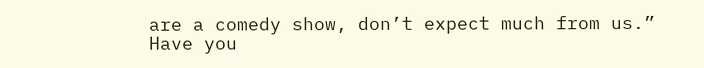are a comedy show, don’t expect much from us.” Have you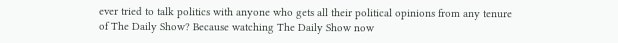ever tried to talk politics with anyone who gets all their political opinions from any tenure of The Daily Show? Because watching The Daily Show now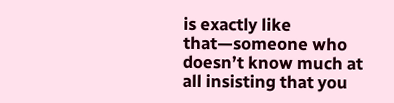is exactly like that—someone who doesn’t know much at all insisting that you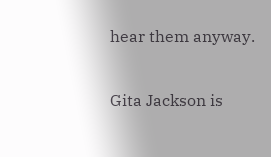hear them anyway.

Gita Jackson is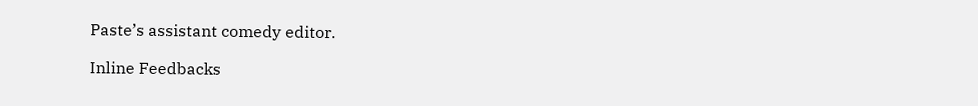Paste’s assistant comedy editor.

Inline Feedbacks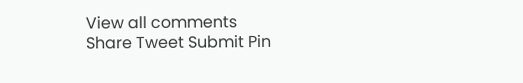View all comments
Share Tweet Submit Pin